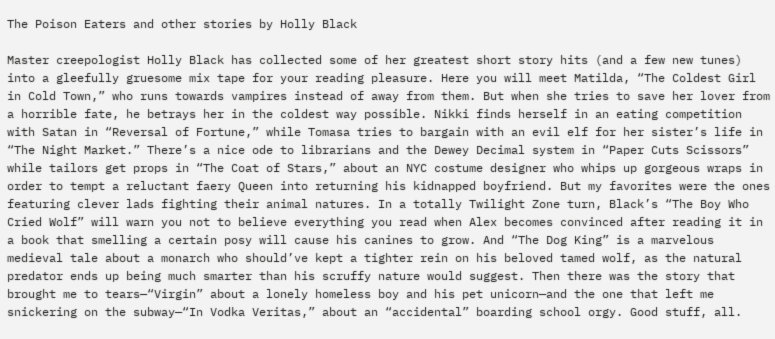The Poison Eaters and other stories by Holly Black

Master creepologist Holly Black has collected some of her greatest short story hits (and a few new tunes) into a gleefully gruesome mix tape for your reading pleasure. Here you will meet Matilda, “The Coldest Girl in Cold Town,” who runs towards vampires instead of away from them. But when she tries to save her lover from a horrible fate, he betrays her in the coldest way possible. Nikki finds herself in an eating competition with Satan in “Reversal of Fortune,” while Tomasa tries to bargain with an evil elf for her sister’s life in “The Night Market.” There’s a nice ode to librarians and the Dewey Decimal system in “Paper Cuts Scissors” while tailors get props in “The Coat of Stars,” about an NYC costume designer who whips up gorgeous wraps in order to tempt a reluctant faery Queen into returning his kidnapped boyfriend. But my favorites were the ones featuring clever lads fighting their animal natures. In a totally Twilight Zone turn, Black’s “The Boy Who Cried Wolf” will warn you not to believe everything you read when Alex becomes convinced after reading it in a book that smelling a certain posy will cause his canines to grow. And “The Dog King” is a marvelous medieval tale about a monarch who should’ve kept a tighter rein on his beloved tamed wolf, as the natural predator ends up being much smarter than his scruffy nature would suggest. Then there was the story that brought me to tears—“Virgin” about a lonely homeless boy and his pet unicorn—and the one that left me snickering on the subway—“In Vodka Veritas,” about an “accidental” boarding school orgy. Good stuff, all.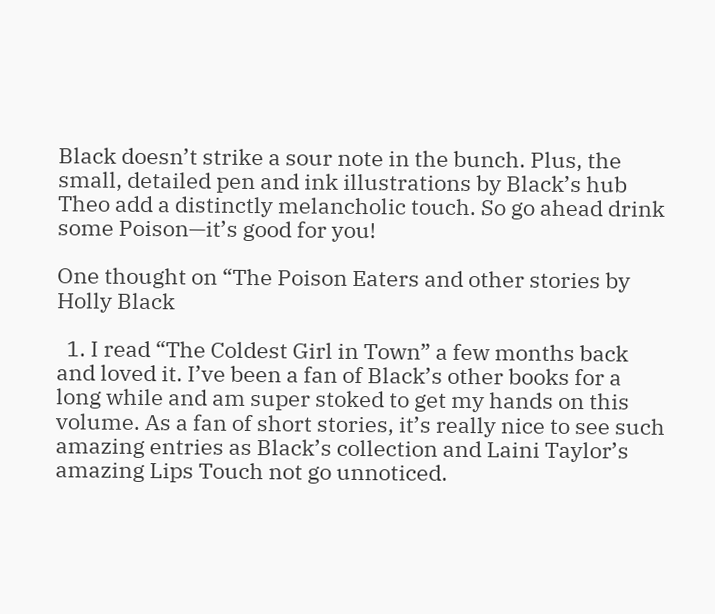Black doesn’t strike a sour note in the bunch. Plus, the small, detailed pen and ink illustrations by Black’s hub Theo add a distinctly melancholic touch. So go ahead drink some Poison—it’s good for you!

One thought on “The Poison Eaters and other stories by Holly Black

  1. I read “The Coldest Girl in Town” a few months back and loved it. I’ve been a fan of Black’s other books for a long while and am super stoked to get my hands on this volume. As a fan of short stories, it’s really nice to see such amazing entries as Black’s collection and Laini Taylor’s amazing Lips Touch not go unnoticed.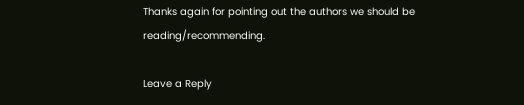Thanks again for pointing out the authors we should be reading/recommending.

Leave a Reply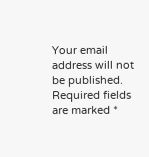Your email address will not be published. Required fields are marked *